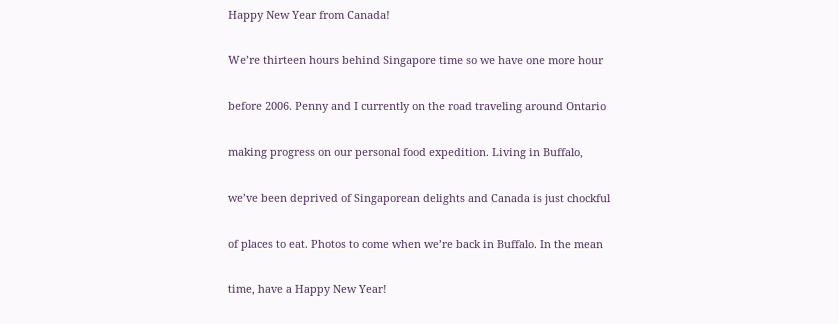Happy New Year from Canada!

We’re thirteen hours behind Singapore time so we have one more hour

before 2006. Penny and I currently on the road traveling around Ontario

making progress on our personal food expedition. Living in Buffalo,

we’ve been deprived of Singaporean delights and Canada is just chockful

of places to eat. Photos to come when we’re back in Buffalo. In the mean

time, have a Happy New Year!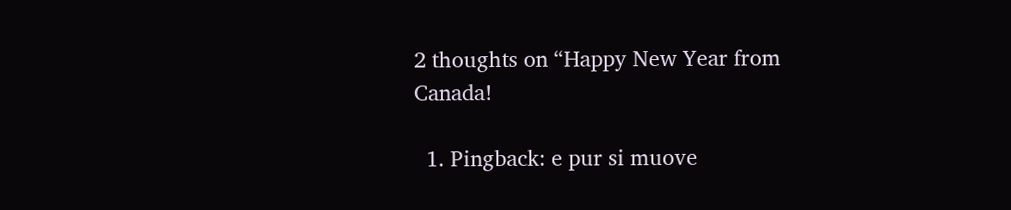2 thoughts on “Happy New Year from Canada!

  1. Pingback: e pur si muove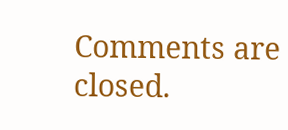Comments are closed.